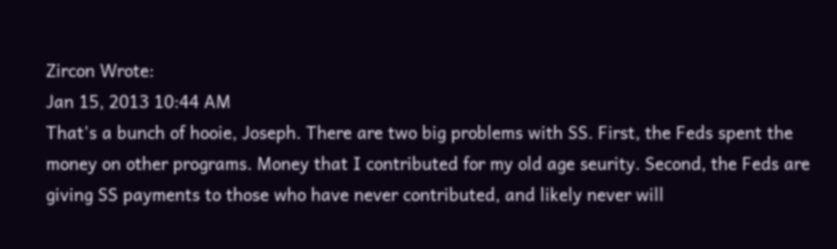Zircon Wrote:
Jan 15, 2013 10:44 AM
That's a bunch of hooie, Joseph. There are two big problems with SS. First, the Feds spent the money on other programs. Money that I contributed for my old age seurity. Second, the Feds are giving SS payments to those who have never contributed, and likely never will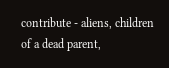contribute - aliens, children of a dead parent,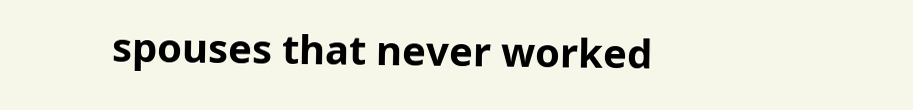spouses that never worked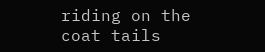riding on the coat tails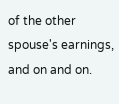of the other spouse's earnings, and on and on.